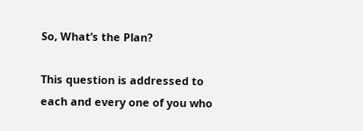So, What’s the Plan?

This question is addressed to each and every one of you who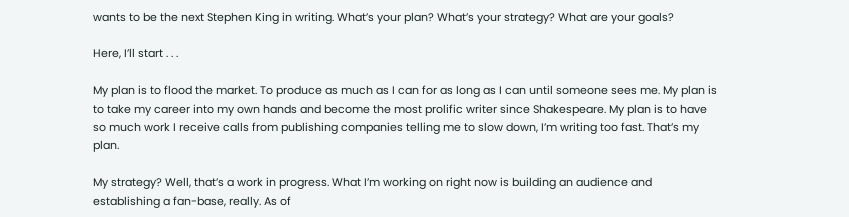wants to be the next Stephen King in writing. What’s your plan? What’s your strategy? What are your goals?

Here, I’ll start . . .

My plan is to flood the market. To produce as much as I can for as long as I can until someone sees me. My plan is to take my career into my own hands and become the most prolific writer since Shakespeare. My plan is to have so much work I receive calls from publishing companies telling me to slow down, I’m writing too fast. That’s my plan.

My strategy? Well, that’s a work in progress. What I’m working on right now is building an audience and establishing a fan-base, really. As of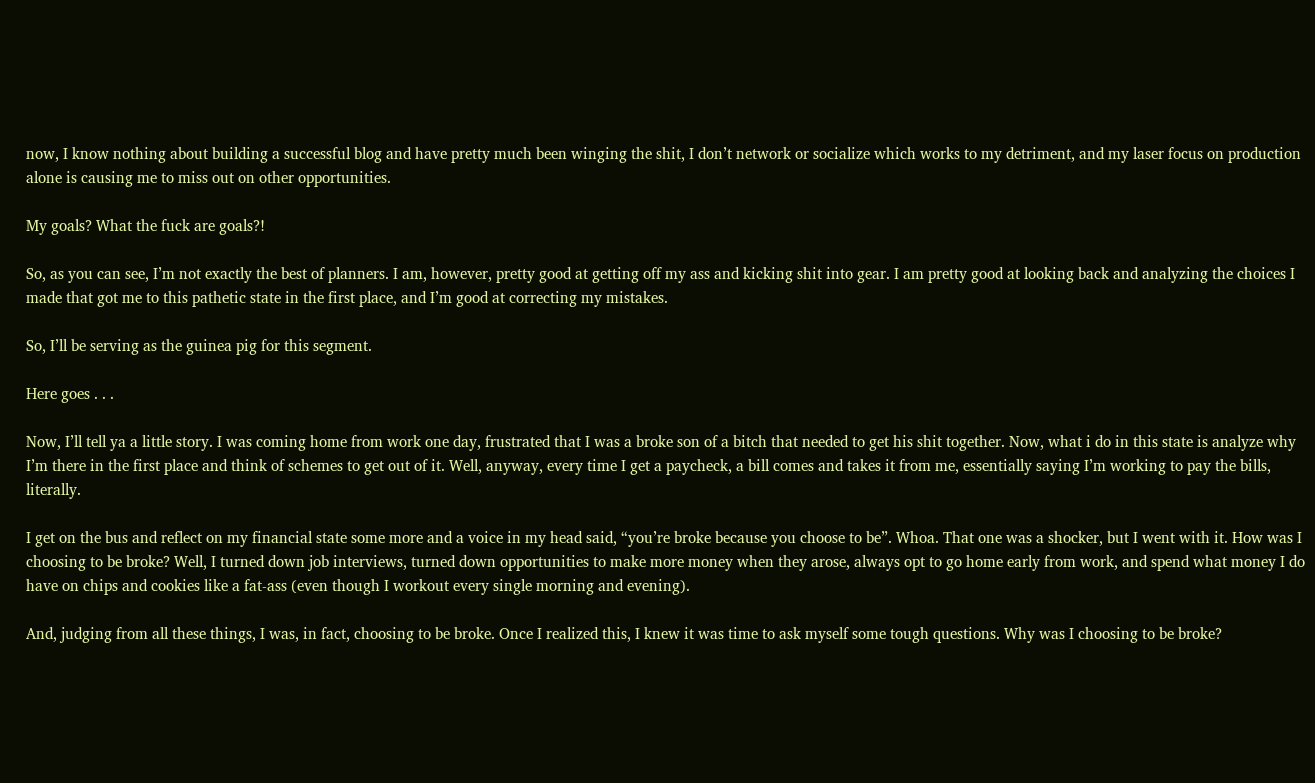now, I know nothing about building a successful blog and have pretty much been winging the shit, I don’t network or socialize which works to my detriment, and my laser focus on production alone is causing me to miss out on other opportunities.

My goals? What the fuck are goals?!

So, as you can see, I’m not exactly the best of planners. I am, however, pretty good at getting off my ass and kicking shit into gear. I am pretty good at looking back and analyzing the choices I made that got me to this pathetic state in the first place, and I’m good at correcting my mistakes.

So, I’ll be serving as the guinea pig for this segment.

Here goes . . .

Now, I’ll tell ya a little story. I was coming home from work one day, frustrated that I was a broke son of a bitch that needed to get his shit together. Now, what i do in this state is analyze why I’m there in the first place and think of schemes to get out of it. Well, anyway, every time I get a paycheck, a bill comes and takes it from me, essentially saying I’m working to pay the bills, literally.

I get on the bus and reflect on my financial state some more and a voice in my head said, “you’re broke because you choose to be”. Whoa. That one was a shocker, but I went with it. How was I choosing to be broke? Well, I turned down job interviews, turned down opportunities to make more money when they arose, always opt to go home early from work, and spend what money I do have on chips and cookies like a fat-ass (even though I workout every single morning and evening).

And, judging from all these things, I was, in fact, choosing to be broke. Once I realized this, I knew it was time to ask myself some tough questions. Why was I choosing to be broke?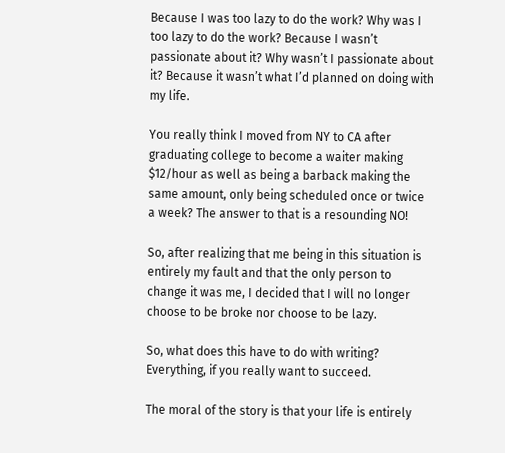Because I was too lazy to do the work? Why was I too lazy to do the work? Because I wasn’t passionate about it? Why wasn’t I passionate about it? Because it wasn’t what I’d planned on doing with my life.

You really think I moved from NY to CA after graduating college to become a waiter making $12/hour as well as being a barback making the same amount, only being scheduled once or twice a week? The answer to that is a resounding NO!

So, after realizing that me being in this situation is entirely my fault and that the only person to change it was me, I decided that I will no longer choose to be broke nor choose to be lazy.

So, what does this have to do with writing? Everything, if you really want to succeed.

The moral of the story is that your life is entirely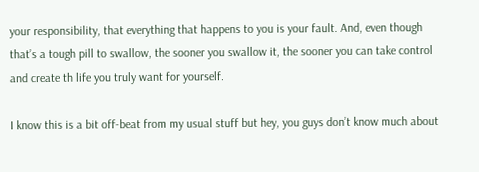your responsibility, that everything that happens to you is your fault. And, even though that’s a tough pill to swallow, the sooner you swallow it, the sooner you can take control and create th life you truly want for yourself.

I know this is a bit off-beat from my usual stuff but hey, you guys don’t know much about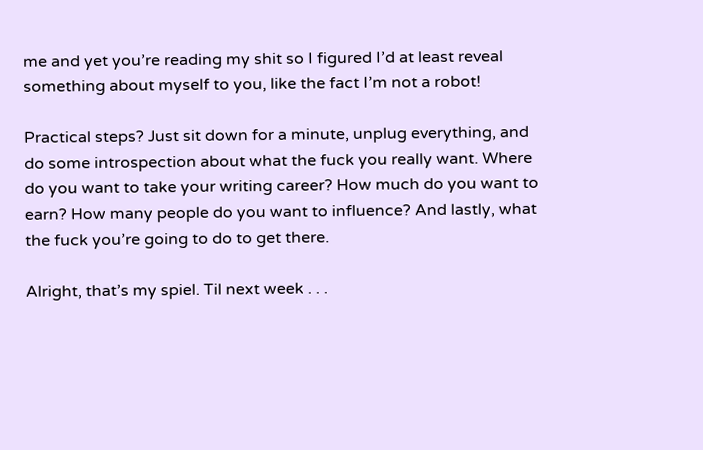me and yet you’re reading my shit so I figured I’d at least reveal something about myself to you, like the fact I’m not a robot!

Practical steps? Just sit down for a minute, unplug everything, and do some introspection about what the fuck you really want. Where do you want to take your writing career? How much do you want to earn? How many people do you want to influence? And lastly, what the fuck you’re going to do to get there.

Alright, that’s my spiel. Til next week . . .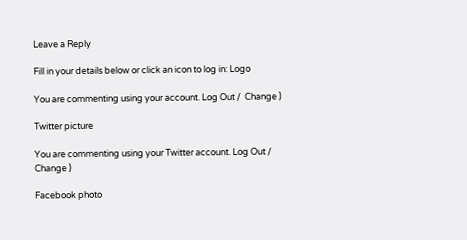Leave a Reply

Fill in your details below or click an icon to log in: Logo

You are commenting using your account. Log Out /  Change )

Twitter picture

You are commenting using your Twitter account. Log Out /  Change )

Facebook photo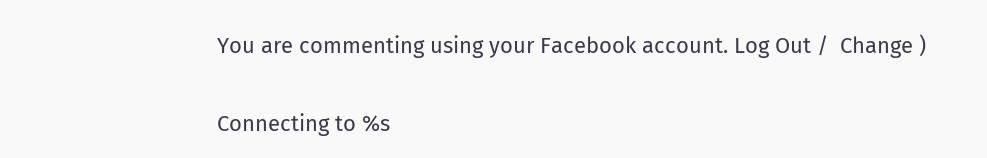You are commenting using your Facebook account. Log Out /  Change )

Connecting to %s